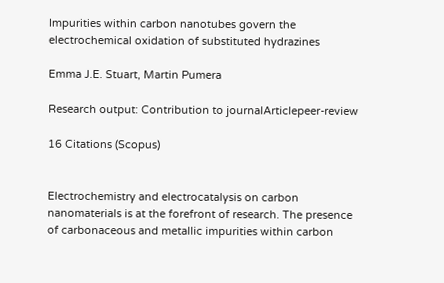Impurities within carbon nanotubes govern the electrochemical oxidation of substituted hydrazines

Emma J.E. Stuart, Martin Pumera

Research output: Contribution to journalArticlepeer-review

16 Citations (Scopus)


Electrochemistry and electrocatalysis on carbon nanomaterials is at the forefront of research. The presence of carbonaceous and metallic impurities within carbon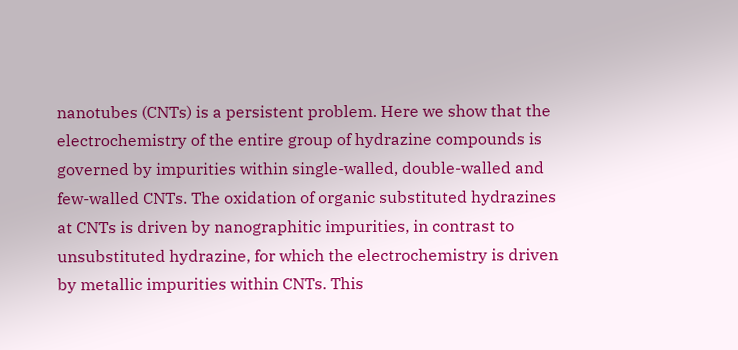nanotubes (CNTs) is a persistent problem. Here we show that the electrochemistry of the entire group of hydrazine compounds is governed by impurities within single-walled, double-walled and few-walled CNTs. The oxidation of organic substituted hydrazines at CNTs is driven by nanographitic impurities, in contrast to unsubstituted hydrazine, for which the electrochemistry is driven by metallic impurities within CNTs. This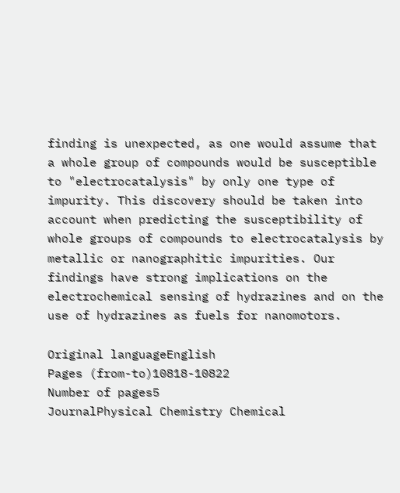finding is unexpected, as one would assume that a whole group of compounds would be susceptible to "electrocatalysis" by only one type of impurity. This discovery should be taken into account when predicting the susceptibility of whole groups of compounds to electrocatalysis by metallic or nanographitic impurities. Our findings have strong implications on the electrochemical sensing of hydrazines and on the use of hydrazines as fuels for nanomotors.

Original languageEnglish
Pages (from-to)10818-10822
Number of pages5
JournalPhysical Chemistry Chemical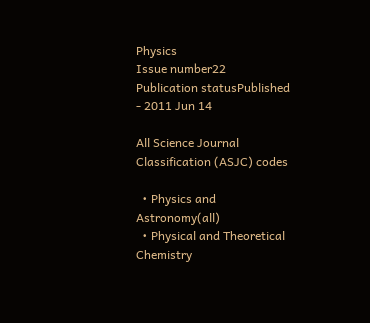Physics
Issue number22
Publication statusPublished - 2011 Jun 14

All Science Journal Classification (ASJC) codes

  • Physics and Astronomy(all)
  • Physical and Theoretical Chemistry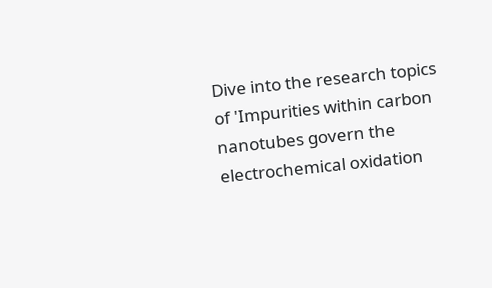Dive into the research topics of 'Impurities within carbon nanotubes govern the electrochemical oxidation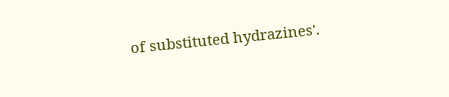of substituted hydrazines'.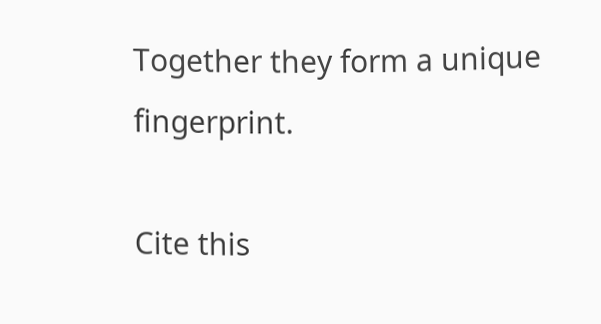Together they form a unique fingerprint.

Cite this